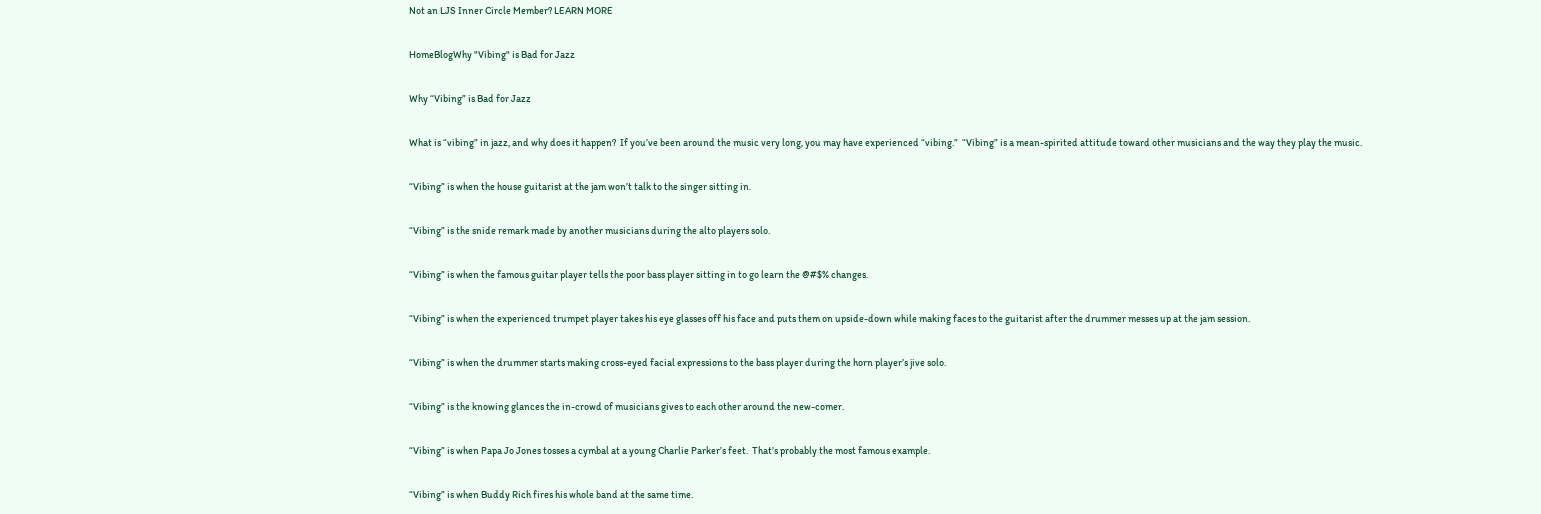Not an LJS Inner Circle Member? LEARN MORE

HomeBlogWhy "Vibing" is Bad for Jazz

Why “Vibing” is Bad for Jazz

What is “vibing” in jazz, and why does it happen?  If you’ve been around the music very long, you may have experienced “vibing.”  “Vibing” is a mean-spirited attitude toward other musicians and the way they play the music.

“Vibing” is when the house guitarist at the jam won’t talk to the singer sitting in.

“Vibing” is the snide remark made by another musicians during the alto players solo.

“Vibing” is when the famous guitar player tells the poor bass player sitting in to go learn the @#$% changes.

“Vibing” is when the experienced trumpet player takes his eye glasses off his face and puts them on upside-down while making faces to the guitarist after the drummer messes up at the jam session.

“Vibing” is when the drummer starts making cross-eyed facial expressions to the bass player during the horn player’s jive solo.

“Vibing” is the knowing glances the in-crowd of musicians gives to each other around the new-comer.

“Vibing” is when Papa Jo Jones tosses a cymbal at a young Charlie Parker’s feet.  That’s probably the most famous example.

“Vibing” is when Buddy Rich fires his whole band at the same time.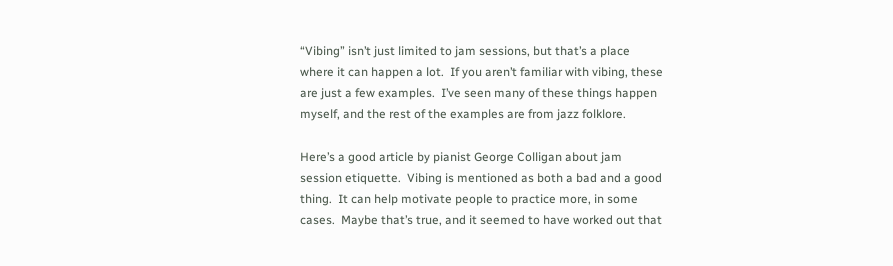“Vibing” isn’t just limited to jam sessions, but that’s a place where it can happen a lot.  If you aren’t familiar with vibing, these are just a few examples.  I’ve seen many of these things happen myself, and the rest of the examples are from jazz folklore.

Here’s a good article by pianist George Colligan about jam session etiquette.  Vibing is mentioned as both a bad and a good thing.  It can help motivate people to practice more, in some cases.  Maybe that’s true, and it seemed to have worked out that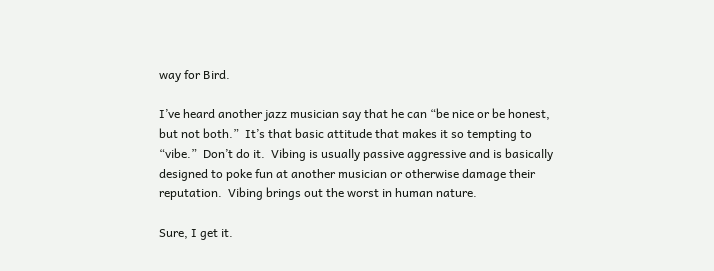way for Bird.

I’ve heard another jazz musician say that he can “be nice or be honest, but not both.”  It’s that basic attitude that makes it so tempting to “vibe.”  Don’t do it.  Vibing is usually passive aggressive and is basically designed to poke fun at another musician or otherwise damage their reputation.  Vibing brings out the worst in human nature.

Sure, I get it.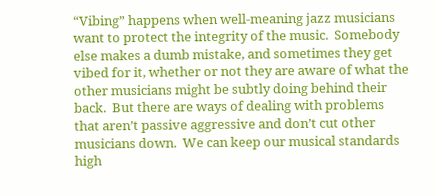“Vibing” happens when well-meaning jazz musicians want to protect the integrity of the music.  Somebody else makes a dumb mistake, and sometimes they get vibed for it, whether or not they are aware of what the other musicians might be subtly doing behind their back.  But there are ways of dealing with problems that aren’t passive aggressive and don’t cut other musicians down.  We can keep our musical standards high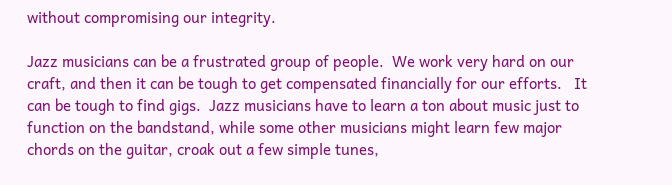without compromising our integrity.

Jazz musicians can be a frustrated group of people.  We work very hard on our craft, and then it can be tough to get compensated financially for our efforts.   It can be tough to find gigs.  Jazz musicians have to learn a ton about music just to function on the bandstand, while some other musicians might learn few major chords on the guitar, croak out a few simple tunes,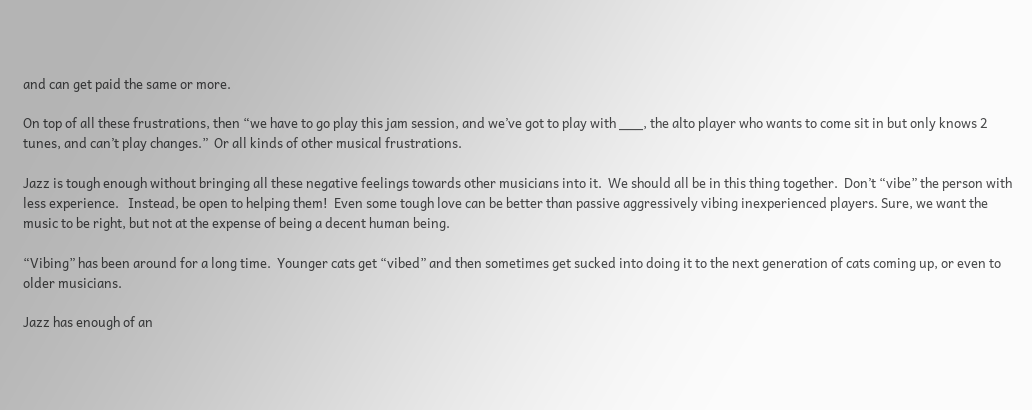and can get paid the same or more.

On top of all these frustrations, then “we have to go play this jam session, and we’ve got to play with ___, the alto player who wants to come sit in but only knows 2 tunes, and can’t play changes.”  Or all kinds of other musical frustrations.

Jazz is tough enough without bringing all these negative feelings towards other musicians into it.  We should all be in this thing together.  Don’t “vibe” the person with less experience.   Instead, be open to helping them!  Even some tough love can be better than passive aggressively vibing inexperienced players. Sure, we want the music to be right, but not at the expense of being a decent human being.

“Vibing” has been around for a long time.  Younger cats get “vibed” and then sometimes get sucked into doing it to the next generation of cats coming up, or even to older musicians.

Jazz has enough of an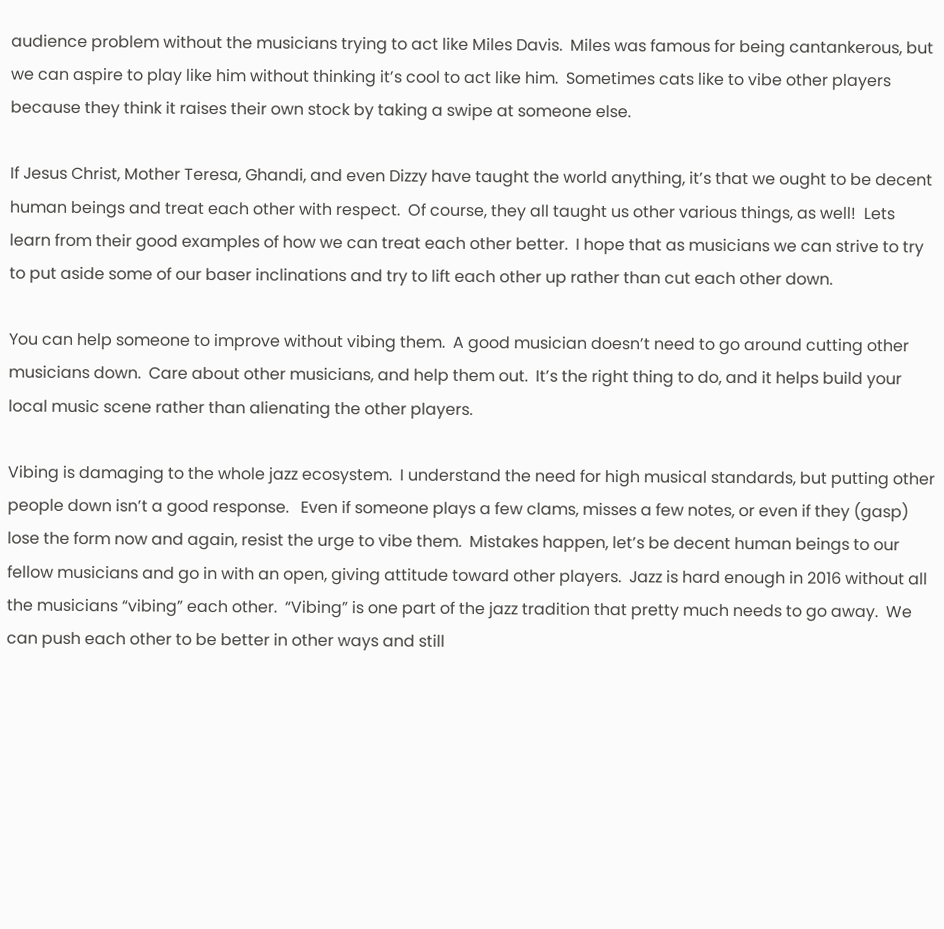audience problem without the musicians trying to act like Miles Davis.  Miles was famous for being cantankerous, but we can aspire to play like him without thinking it’s cool to act like him.  Sometimes cats like to vibe other players because they think it raises their own stock by taking a swipe at someone else.

If Jesus Christ, Mother Teresa, Ghandi, and even Dizzy have taught the world anything, it’s that we ought to be decent human beings and treat each other with respect.  Of course, they all taught us other various things, as well!  Lets learn from their good examples of how we can treat each other better.  I hope that as musicians we can strive to try to put aside some of our baser inclinations and try to lift each other up rather than cut each other down.

You can help someone to improve without vibing them.  A good musician doesn’t need to go around cutting other musicians down.  Care about other musicians, and help them out.  It’s the right thing to do, and it helps build your local music scene rather than alienating the other players.

Vibing is damaging to the whole jazz ecosystem.  I understand the need for high musical standards, but putting other people down isn’t a good response.   Even if someone plays a few clams, misses a few notes, or even if they (gasp) lose the form now and again, resist the urge to vibe them.  Mistakes happen, let’s be decent human beings to our fellow musicians and go in with an open, giving attitude toward other players.  Jazz is hard enough in 2016 without all the musicians “vibing” each other.  “Vibing” is one part of the jazz tradition that pretty much needs to go away.  We can push each other to be better in other ways and still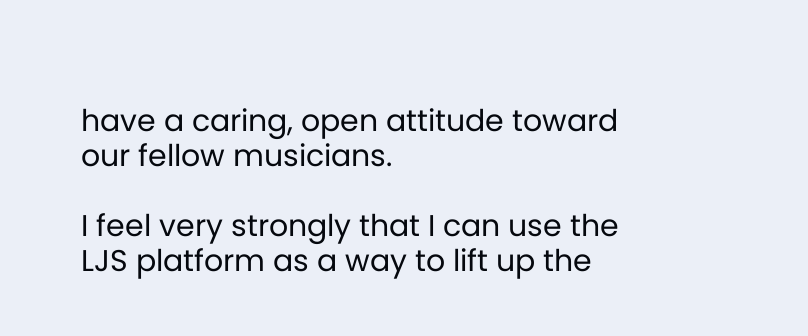have a caring, open attitude toward our fellow musicians.

I feel very strongly that I can use the LJS platform as a way to lift up the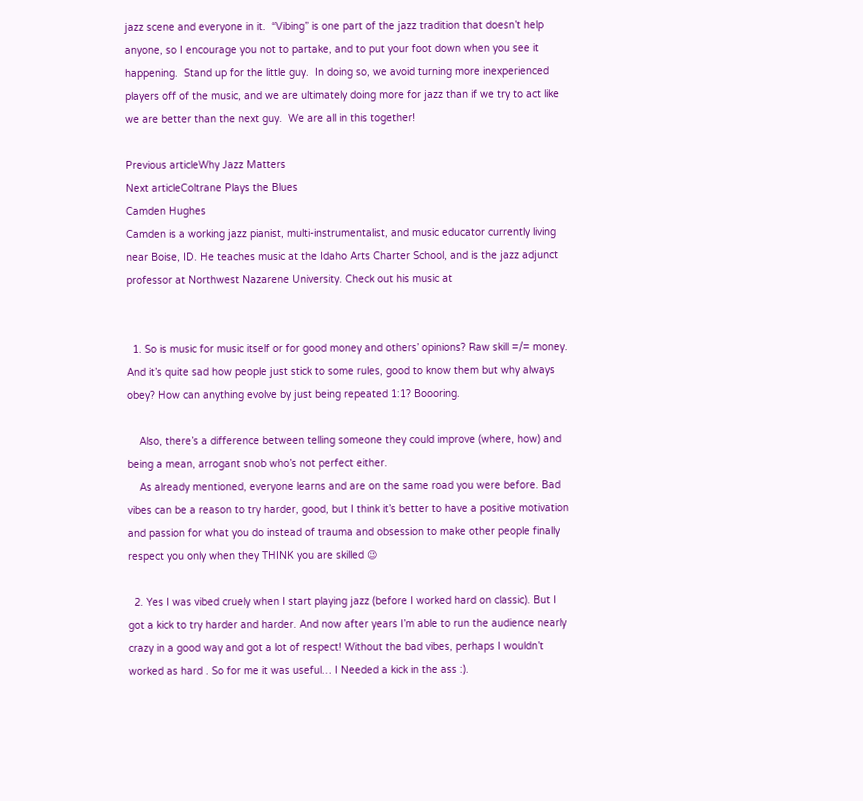jazz scene and everyone in it.  “Vibing” is one part of the jazz tradition that doesn’t help anyone, so I encourage you not to partake, and to put your foot down when you see it happening.  Stand up for the little guy.  In doing so, we avoid turning more inexperienced players off of the music, and we are ultimately doing more for jazz than if we try to act like we are better than the next guy.  We are all in this together!

Previous articleWhy Jazz Matters
Next articleColtrane Plays the Blues
Camden Hughes
Camden is a working jazz pianist, multi-instrumentalist, and music educator currently living near Boise, ID. He teaches music at the Idaho Arts Charter School, and is the jazz adjunct professor at Northwest Nazarene University. Check out his music at


  1. So is music for music itself or for good money and others’ opinions? Raw skill =/= money. And it’s quite sad how people just stick to some rules, good to know them but why always obey? How can anything evolve by just being repeated 1:1? Boooring.

    Also, there’s a difference between telling someone they could improve (where, how) and being a mean, arrogant snob who’s not perfect either.
    As already mentioned, everyone learns and are on the same road you were before. Bad vibes can be a reason to try harder, good, but I think it’s better to have a positive motivation and passion for what you do instead of trauma and obsession to make other people finally respect you only when they THINK you are skilled 😉

  2. Yes I was vibed cruely when I start playing jazz (before I worked hard on classic). But I got a kick to try harder and harder. And now after years I’m able to run the audience nearly crazy in a good way and got a lot of respect! Without the bad vibes, perhaps I wouldn’t worked as hard . So for me it was useful… I Needed a kick in the ass :).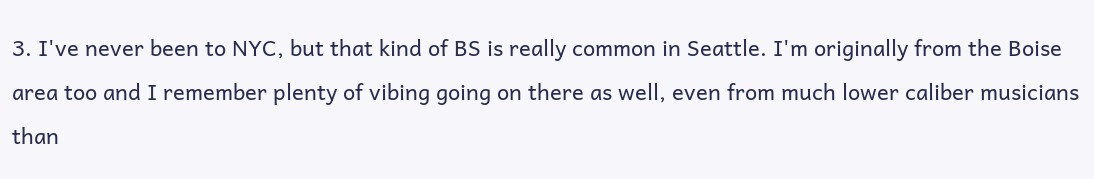3. I've never been to NYC, but that kind of BS is really common in Seattle. I'm originally from the Boise area too and I remember plenty of vibing going on there as well, even from much lower caliber musicians than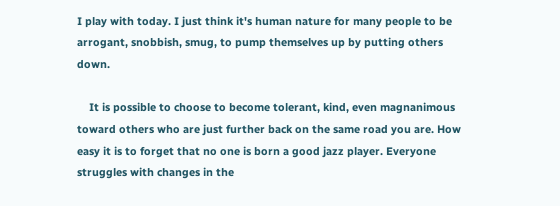I play with today. I just think it's human nature for many people to be arrogant, snobbish, smug, to pump themselves up by putting others down.

    It is possible to choose to become tolerant, kind, even magnanimous toward others who are just further back on the same road you are. How easy it is to forget that no one is born a good jazz player. Everyone struggles with changes in the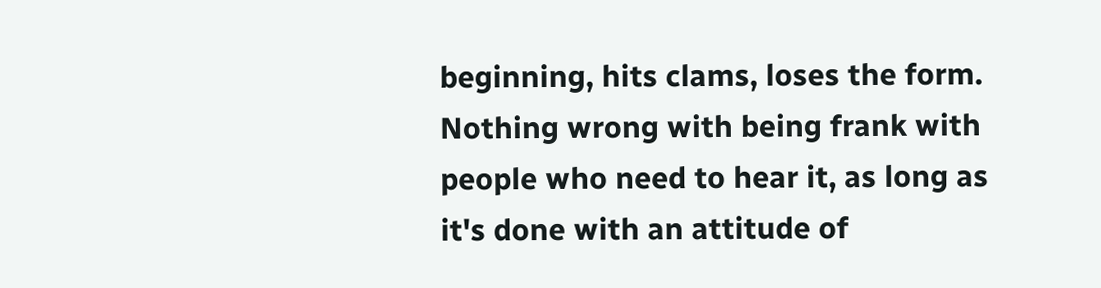beginning, hits clams, loses the form. Nothing wrong with being frank with people who need to hear it, as long as it's done with an attitude of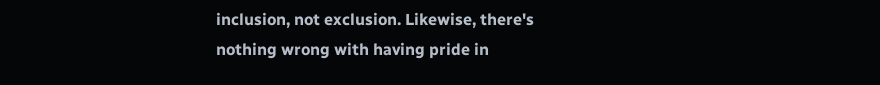inclusion, not exclusion. Likewise, there's nothing wrong with having pride in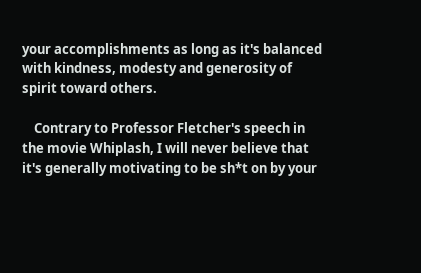your accomplishments as long as it's balanced with kindness, modesty and generosity of spirit toward others.

    Contrary to Professor Fletcher's speech in the movie Whiplash, I will never believe that it's generally motivating to be sh*t on by your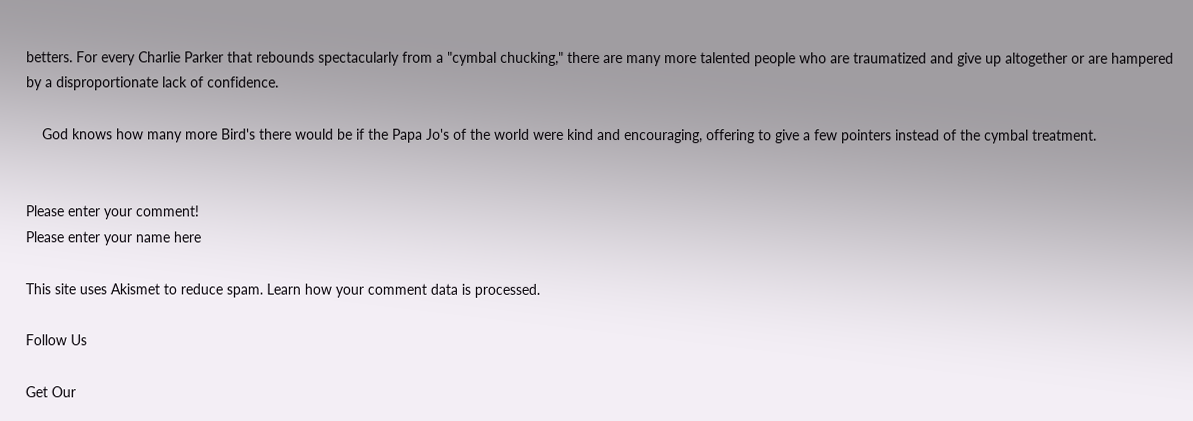betters. For every Charlie Parker that rebounds spectacularly from a "cymbal chucking," there are many more talented people who are traumatized and give up altogether or are hampered by a disproportionate lack of confidence.

    God knows how many more Bird's there would be if the Papa Jo's of the world were kind and encouraging, offering to give a few pointers instead of the cymbal treatment.


Please enter your comment!
Please enter your name here

This site uses Akismet to reduce spam. Learn how your comment data is processed.

Follow Us

Get Our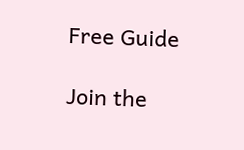Free Guide

Join the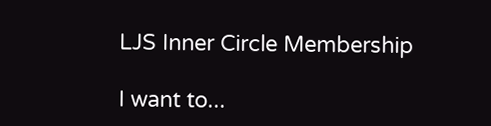LJS Inner Circle Membership

I want to...